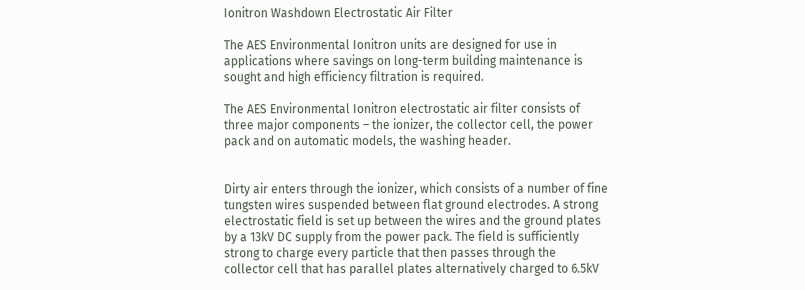Ionitron Washdown Electrostatic Air Filter

The AES Environmental Ionitron units are designed for use in applications where savings on long-term building maintenance is sought and high efficiency filtration is required.

The AES Environmental Ionitron electrostatic air filter consists of three major components – the ionizer, the collector cell, the power pack and on automatic models, the washing header.


Dirty air enters through the ionizer, which consists of a number of fine tungsten wires suspended between flat ground electrodes. A strong electrostatic field is set up between the wires and the ground plates by a 13kV DC supply from the power pack. The field is sufficiently strong to charge every particle that then passes through the collector cell that has parallel plates alternatively charged to 6.5kV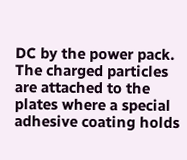DC by the power pack. The charged particles are attached to the plates where a special adhesive coating holds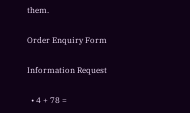them.

Order Enquiry Form

Information Request

  • 4 + 78 =